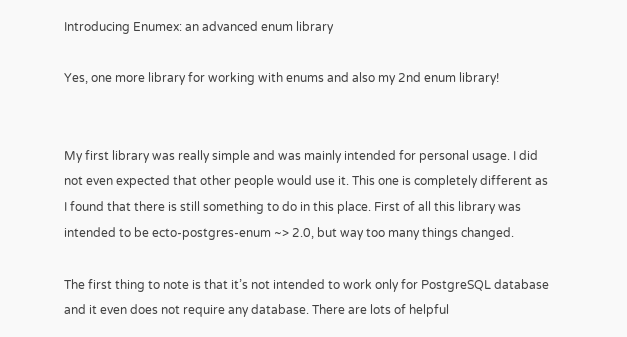Introducing Enumex: an advanced enum library

Yes, one more library for working with enums and also my 2nd enum library!


My first library was really simple and was mainly intended for personal usage. I did not even expected that other people would use it. This one is completely different as I found that there is still something to do in this place. First of all this library was intended to be ecto-postgres-enum ~> 2.0, but way too many things changed.

The first thing to note is that it’s not intended to work only for PostgreSQL database and it even does not require any database. There are lots of helpful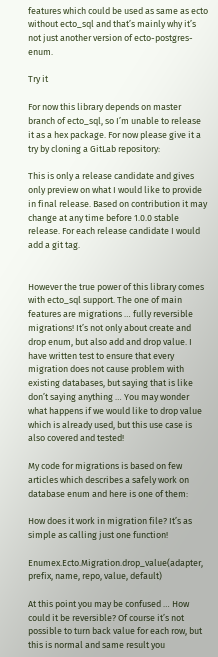features which could be used as same as ecto without ecto_sql and that’s mainly why it’s not just another version of ecto-postgres-enum.

Try it

For now this library depends on master branch of ecto_sql, so I’m unable to release it as a hex package. For now please give it a try by cloning a GitLab repository:

This is only a release candidate and gives only preview on what I would like to provide in final release. Based on contribution it may change at any time before 1.0.0 stable release. For each release candidate I would add a git tag.


However the true power of this library comes with ecto_sql support. The one of main features are migrations … fully reversible migrations! It’s not only about create and drop enum, but also add and drop value. I have written test to ensure that every migration does not cause problem with existing databases, but saying that is like don’t saying anything … You may wonder what happens if we would like to drop value which is already used, but this use case is also covered and tested!

My code for migrations is based on few articles which describes a safely work on database enum and here is one of them:

How does it work in migration file? It’s as simple as calling just one function!

Enumex.Ecto.Migration.drop_value(adapter, prefix, name, repo, value, default)

At this point you may be confused … How could it be reversible? Of course it’s not possible to turn back value for each row, but this is normal and same result you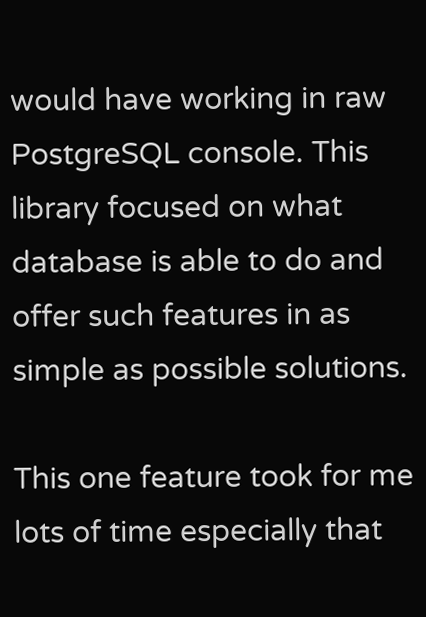would have working in raw PostgreSQL console. This library focused on what database is able to do and offer such features in as simple as possible solutions.

This one feature took for me lots of time especially that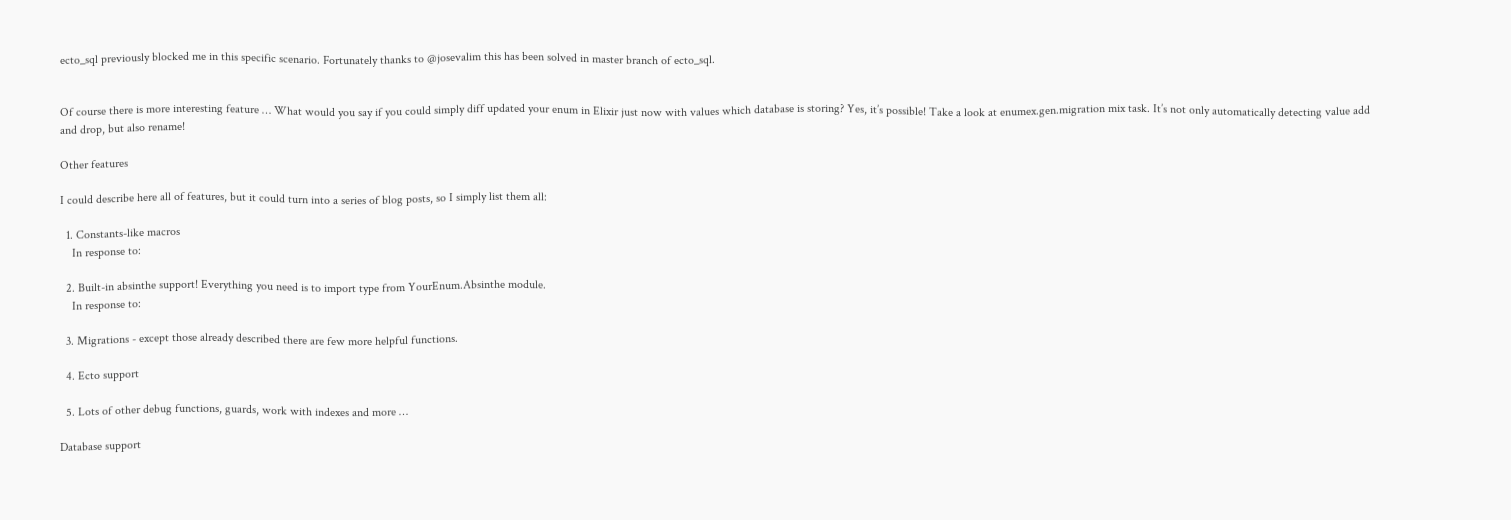ecto_sql previously blocked me in this specific scenario. Fortunately thanks to @josevalim this has been solved in master branch of ecto_sql.


Of course there is more interesting feature … What would you say if you could simply diff updated your enum in Elixir just now with values which database is storing? Yes, it’s possible! Take a look at enumex.gen.migration mix task. It’s not only automatically detecting value add and drop, but also rename!

Other features

I could describe here all of features, but it could turn into a series of blog posts, so I simply list them all:

  1. Constants-like macros
    In response to:

  2. Built-in absinthe support! Everything you need is to import type from YourEnum.Absinthe module.
    In response to:

  3. Migrations - except those already described there are few more helpful functions.

  4. Ecto support

  5. Lots of other debug functions, guards, work with indexes and more …

Database support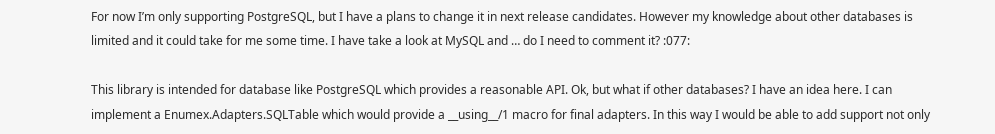For now I’m only supporting PostgreSQL, but I have a plans to change it in next release candidates. However my knowledge about other databases is limited and it could take for me some time. I have take a look at MySQL and … do I need to comment it? :077:

This library is intended for database like PostgreSQL which provides a reasonable API. Ok, but what if other databases? I have an idea here. I can implement a Enumex.Adapters.SQLTable which would provide a __using__/1 macro for final adapters. In this way I would be able to add support not only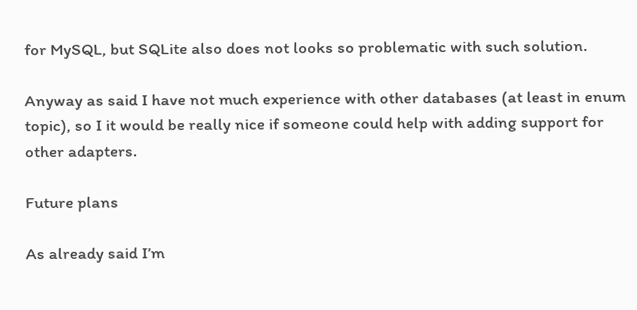for MySQL, but SQLite also does not looks so problematic with such solution.

Anyway as said I have not much experience with other databases (at least in enum topic), so I it would be really nice if someone could help with adding support for other adapters.

Future plans

As already said I’m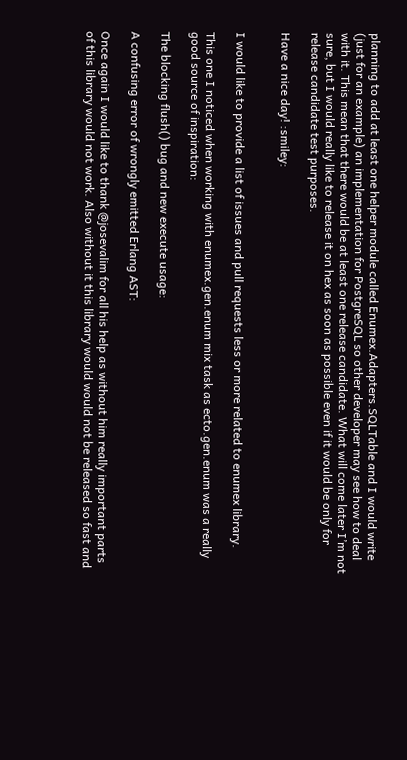planning to add at least one helper module called Enumex.Adapters.SQLTable and I would write (just for an example) an implementation for PostgreSQL so other developer may see how to deal with it. This mean that there would be at least one release candidate. What will come later I’m not sure, but I would really like to release it on hex as soon as possible even if it would be only for release candidate test purposes.

Have a nice day! :smiley:


I would like to provide a list of issues and pull requests less or more related to enumex library.

This one I noticed when working with enumex.gen.enum mix task as ecto.gen.enum was a really good source of inspiration:

The blocking flush() bug and new execute usage:

A confusing error of wrongly emitted Erlang AST:

Once again I would like to thank @josevalim for all his help as without him really important parts of this library would not work. Also without it this library would would not be released so fast and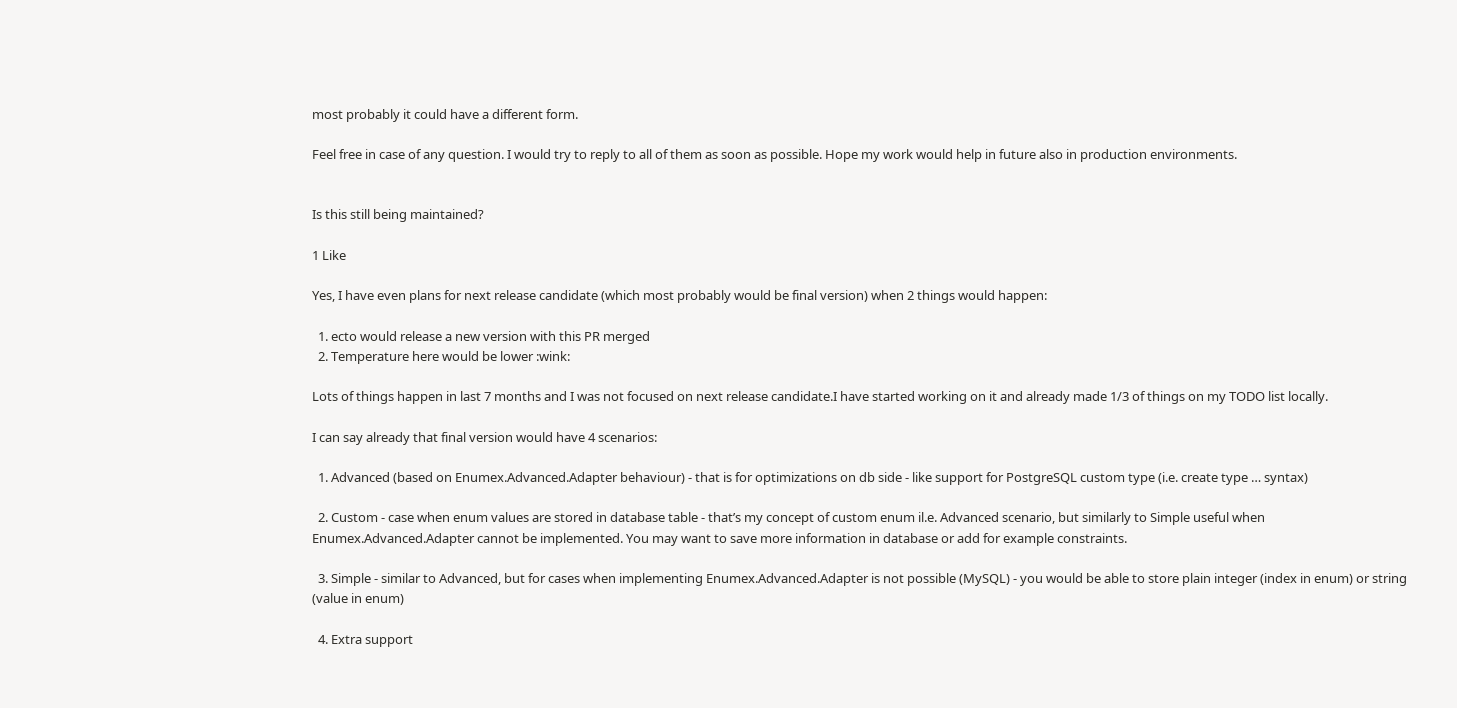most probably it could have a different form.

Feel free in case of any question. I would try to reply to all of them as soon as possible. Hope my work would help in future also in production environments.


Is this still being maintained?

1 Like

Yes, I have even plans for next release candidate (which most probably would be final version) when 2 things would happen:

  1. ecto would release a new version with this PR merged
  2. Temperature here would be lower :wink:

Lots of things happen in last 7 months and I was not focused on next release candidate.I have started working on it and already made 1/3 of things on my TODO list locally.

I can say already that final version would have 4 scenarios:

  1. Advanced (based on Enumex.Advanced.Adapter behaviour) - that is for optimizations on db side - like support for PostgreSQL custom type (i.e. create type … syntax)

  2. Custom - case when enum values are stored in database table - that’s my concept of custom enum il.e. Advanced scenario, but similarly to Simple useful when Enumex.Advanced.Adapter cannot be implemented. You may want to save more information in database or add for example constraints.

  3. Simple - similar to Advanced, but for cases when implementing Enumex.Advanced.Adapter is not possible (MySQL) - you would be able to store plain integer (index in enum) or string (value in enum)

  4. Extra support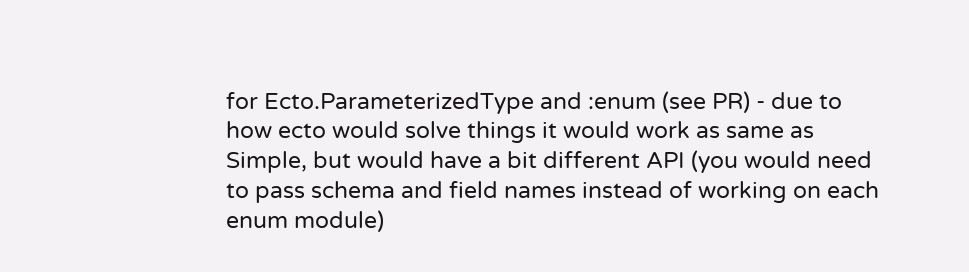for Ecto.ParameterizedType and :enum (see PR) - due to how ecto would solve things it would work as same as Simple, but would have a bit different API (you would need to pass schema and field names instead of working on each enum module)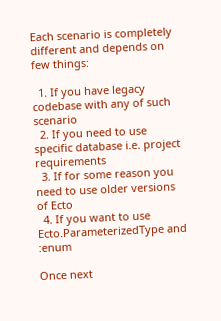Each scenario is completely different and depends on few things:

  1. If you have legacy codebase with any of such scenario
  2. If you need to use specific database i.e. project requirements
  3. If for some reason you need to use older versions of Ecto
  4. If you want to use Ecto.ParameterizedType and :enum

Once next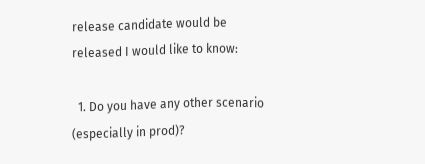release candidate would be released I would like to know:

  1. Do you have any other scenario (especially in prod)?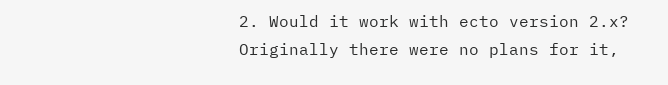2. Would it work with ecto version 2.x? Originally there were no plans for it,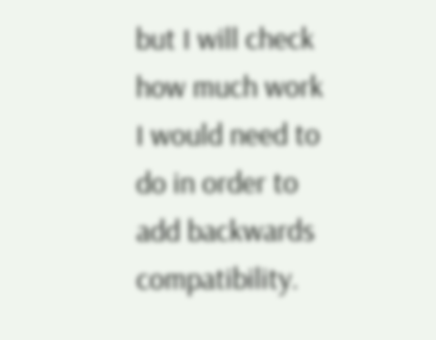but I will check how much work I would need to do in order to add backwards compatibility.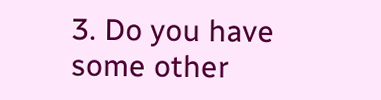3. Do you have some other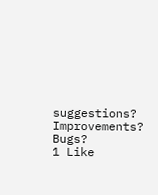suggestions? Improvements? Bugs?
1 Like